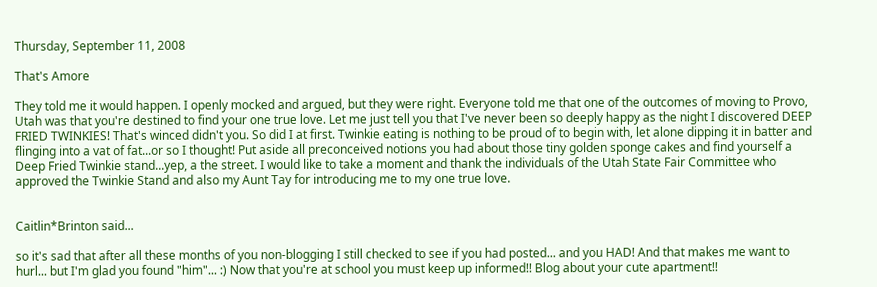Thursday, September 11, 2008

That's Amore

They told me it would happen. I openly mocked and argued, but they were right. Everyone told me that one of the outcomes of moving to Provo, Utah was that you're destined to find your one true love. Let me just tell you that I've never been so deeply happy as the night I discovered DEEP FRIED TWINKIES! That's winced didn't you. So did I at first. Twinkie eating is nothing to be proud of to begin with, let alone dipping it in batter and flinging into a vat of fat...or so I thought! Put aside all preconceived notions you had about those tiny golden sponge cakes and find yourself a Deep Fried Twinkie stand...yep, a the street. I would like to take a moment and thank the individuals of the Utah State Fair Committee who approved the Twinkie Stand and also my Aunt Tay for introducing me to my one true love.


Caitlin*Brinton said...

so it's sad that after all these months of you non-blogging I still checked to see if you had posted... and you HAD! And that makes me want to hurl... but I'm glad you found "him"... :) Now that you're at school you must keep up informed!! Blog about your cute apartment!!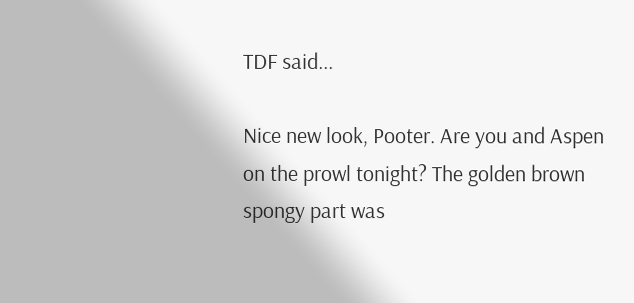TDF said...

Nice new look, Pooter. Are you and Aspen on the prowl tonight? The golden brown spongy part was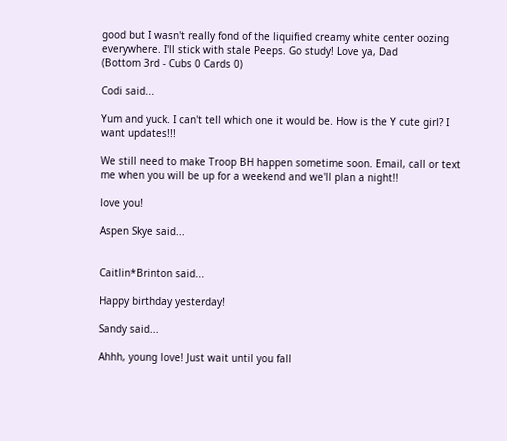good but I wasn't really fond of the liquified creamy white center oozing everywhere. I'll stick with stale Peeps. Go study! Love ya, Dad
(Bottom 3rd - Cubs 0 Cards 0)

Codi said...

Yum and yuck. I can't tell which one it would be. How is the Y cute girl? I want updates!!!

We still need to make Troop BH happen sometime soon. Email, call or text me when you will be up for a weekend and we'll plan a night!!

love you!

Aspen Skye said...


Caitlin*Brinton said...

Happy birthday yesterday!

Sandy said...

Ahhh, young love! Just wait until you fall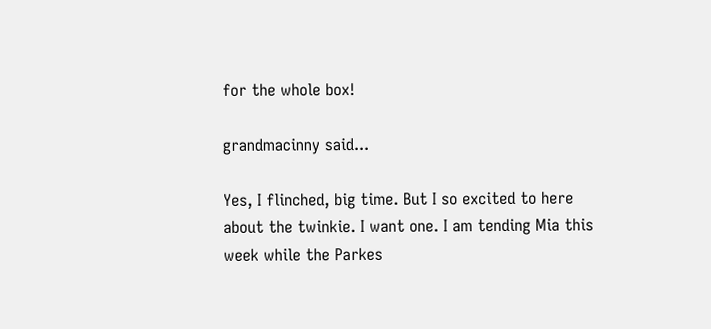for the whole box!

grandmacinny said...

Yes, I flinched, big time. But I so excited to here about the twinkie. I want one. I am tending Mia this week while the Parkes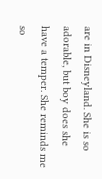are in Disneyland. She is so adorable, but boy does she have a temper. She reminds me so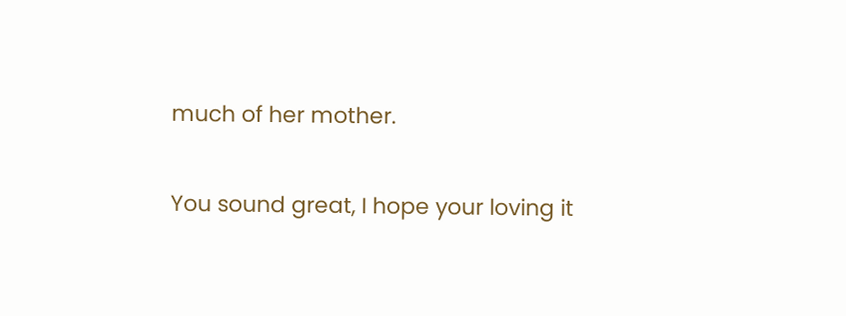much of her mother.

You sound great, I hope your loving it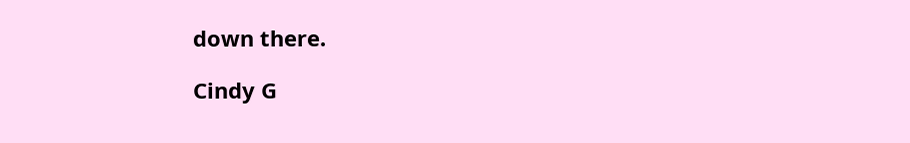down there.

Cindy G